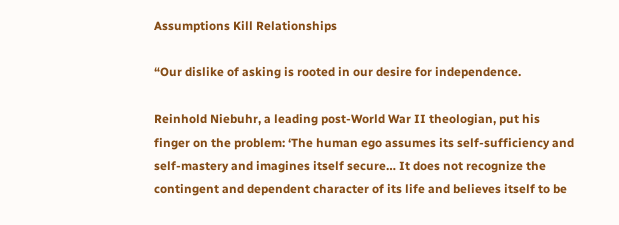Assumptions Kill Relationships

“Our dislike of asking is rooted in our desire for independence.

Reinhold Niebuhr, a leading post-World War II theologian, put his finger on the problem: ‘The human ego assumes its self-sufficiency and self-mastery and imagines itself secure… It does not recognize the contingent and dependent character of its life and believes itself to be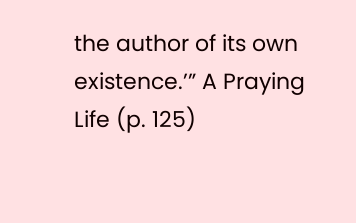the author of its own existence.’” A Praying Life (p. 125)